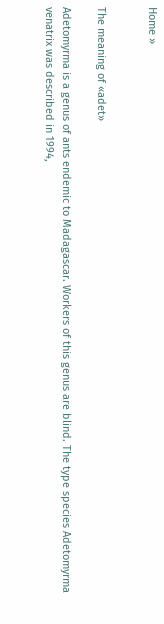Home »


The meaning of «adet»

Adetomyrma is a genus of ants endemic to Madagascar. Workers of this genus are blind. The type species Adetomyrma venatrix was described in 1994,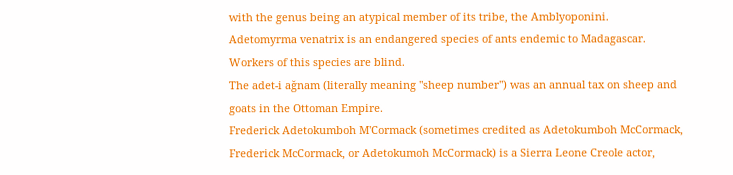with the genus being an atypical member of its tribe, the Amblyoponini.
Adetomyrma venatrix is an endangered species of ants endemic to Madagascar. Workers of this species are blind.
The adet-i ağnam (literally meaning "sheep number") was an annual tax on sheep and goats in the Ottoman Empire.
Frederick Adetokumboh M'Cormack (sometimes credited as Adetokumboh McCormack, Frederick McCormack, or Adetokumoh McCormack) is a Sierra Leone Creole actor,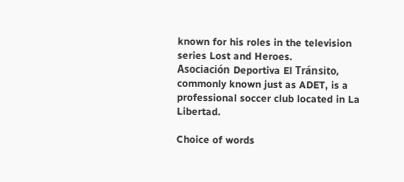known for his roles in the television series Lost and Heroes.
Asociación Deportiva El Tránsito, commonly known just as ADET, is a professional soccer club located in La Libertad.

Choice of words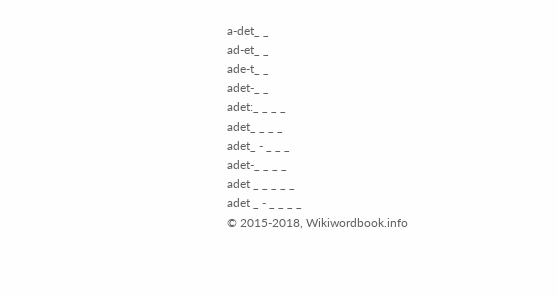a-det_ _
ad-et_ _
ade-t_ _
adet-_ _
adet:_ _ _ _
adet_ _ _ _
adet_ - _ _ _
adet-_ _ _ _
adet _ _ _ _ _
adet _ - _ _ _ _
© 2015-2018, Wikiwordbook.info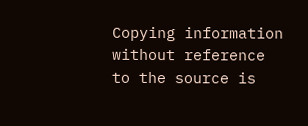Copying information without reference to the source is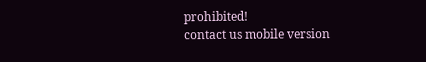prohibited!
contact us mobile version